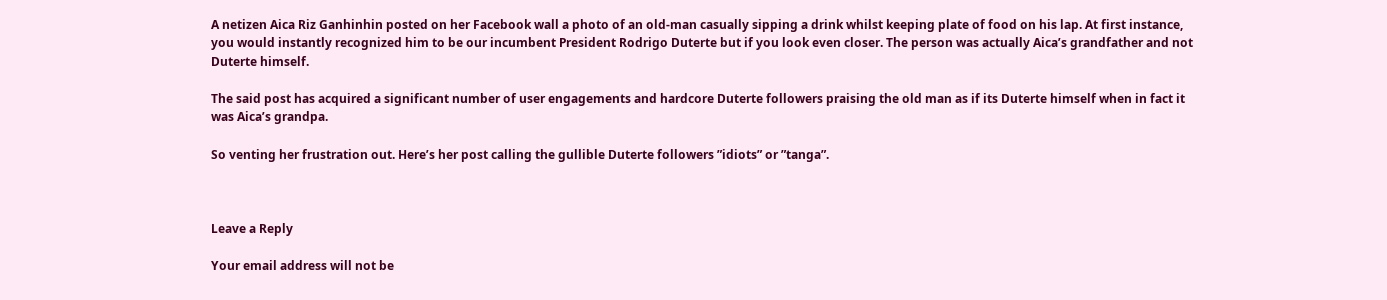A netizen Aica Riz Ganhinhin posted on her Facebook wall a photo of an old-man casually sipping a drink whilst keeping plate of food on his lap. At first instance, you would instantly recognized him to be our incumbent President Rodrigo Duterte but if you look even closer. The person was actually Aica’s grandfather and not Duterte himself.

The said post has acquired a significant number of user engagements and hardcore Duterte followers praising the old man as if its Duterte himself when in fact it was Aica’s grandpa.

So venting her frustration out. Here’s her post calling the gullible Duterte followers ”idiots” or ”tanga”.



Leave a Reply

Your email address will not be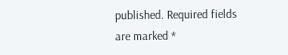published. Required fields are marked *